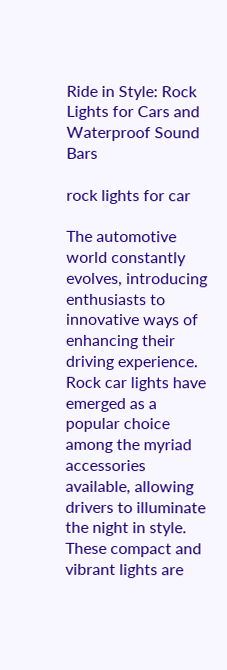Ride in Style: Rock Lights for Cars and Waterproof Sound Bars

rock lights for car

The automotive world constantly evolves, introducing enthusiasts to innovative ways of enhancing their driving experience. Rock car lights have emerged as a popular choice among the myriad accessories available, allowing drivers to illuminate the night in style. These compact and vibrant lights are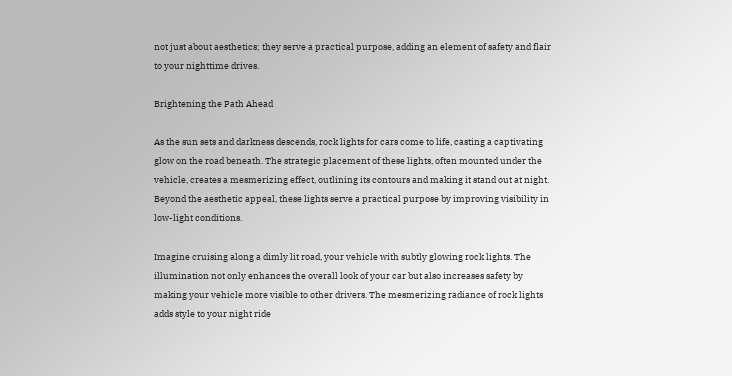not just about aesthetics; they serve a practical purpose, adding an element of safety and flair to your nighttime drives.

Brightening the Path Ahead

As the sun sets and darkness descends, rock lights for cars come to life, casting a captivating glow on the road beneath. The strategic placement of these lights, often mounted under the vehicle, creates a mesmerizing effect, outlining its contours and making it stand out at night. Beyond the aesthetic appeal, these lights serve a practical purpose by improving visibility in low-light conditions.

Imagine cruising along a dimly lit road, your vehicle with subtly glowing rock lights. The illumination not only enhances the overall look of your car but also increases safety by making your vehicle more visible to other drivers. The mesmerizing radiance of rock lights adds style to your night ride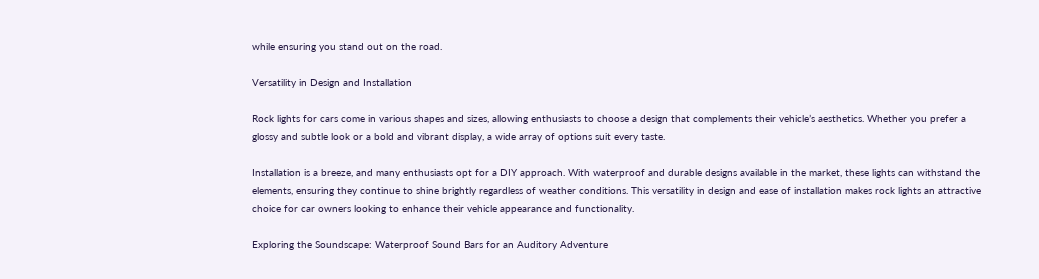while ensuring you stand out on the road.

Versatility in Design and Installation

Rock lights for cars come in various shapes and sizes, allowing enthusiasts to choose a design that complements their vehicle’s aesthetics. Whether you prefer a glossy and subtle look or a bold and vibrant display, a wide array of options suit every taste.

Installation is a breeze, and many enthusiasts opt for a DIY approach. With waterproof and durable designs available in the market, these lights can withstand the elements, ensuring they continue to shine brightly regardless of weather conditions. This versatility in design and ease of installation makes rock lights an attractive choice for car owners looking to enhance their vehicle appearance and functionality.

Exploring the Soundscape: Waterproof Sound Bars for an Auditory Adventure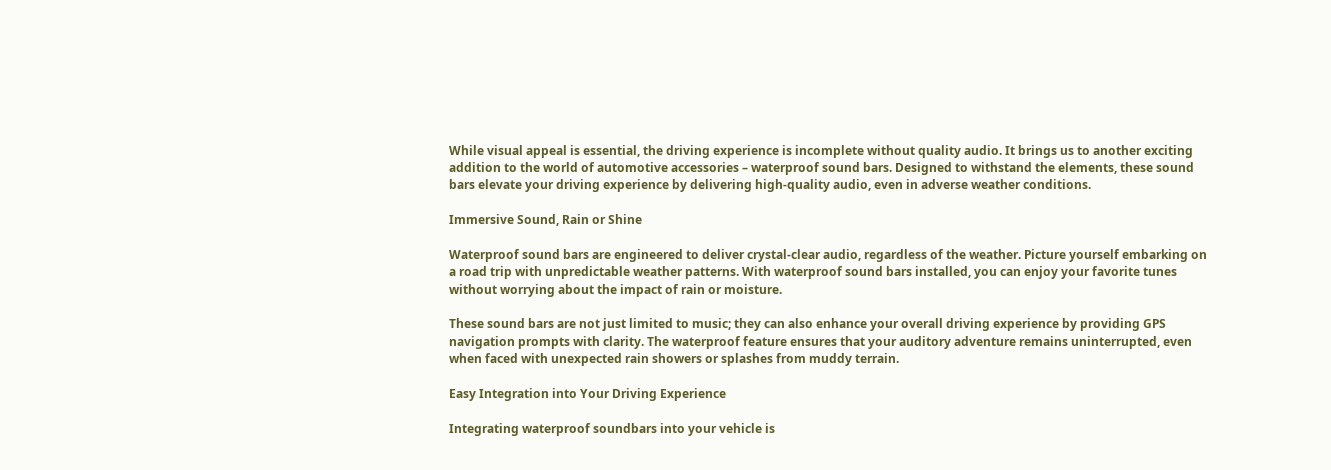While visual appeal is essential, the driving experience is incomplete without quality audio. It brings us to another exciting addition to the world of automotive accessories – waterproof sound bars. Designed to withstand the elements, these sound bars elevate your driving experience by delivering high-quality audio, even in adverse weather conditions.

Immersive Sound, Rain or Shine

Waterproof sound bars are engineered to deliver crystal-clear audio, regardless of the weather. Picture yourself embarking on a road trip with unpredictable weather patterns. With waterproof sound bars installed, you can enjoy your favorite tunes without worrying about the impact of rain or moisture.

These sound bars are not just limited to music; they can also enhance your overall driving experience by providing GPS navigation prompts with clarity. The waterproof feature ensures that your auditory adventure remains uninterrupted, even when faced with unexpected rain showers or splashes from muddy terrain.

Easy Integration into Your Driving Experience

Integrating waterproof soundbars into your vehicle is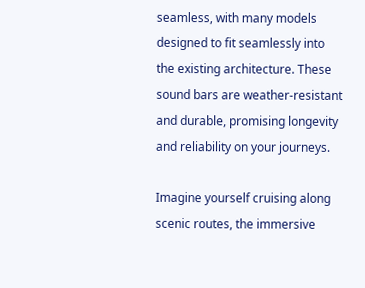seamless, with many models designed to fit seamlessly into the existing architecture. These sound bars are weather-resistant and durable, promising longevity and reliability on your journeys.

Imagine yourself cruising along scenic routes, the immersive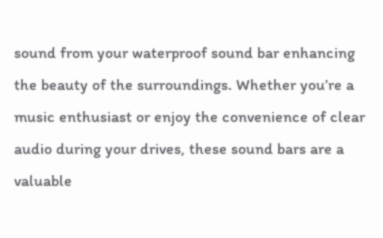sound from your waterproof sound bar enhancing the beauty of the surroundings. Whether you’re a music enthusiast or enjoy the convenience of clear audio during your drives, these sound bars are a valuable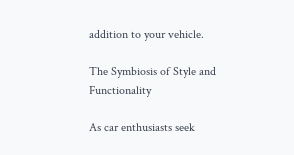addition to your vehicle.

The Symbiosis of Style and Functionality

As car enthusiasts seek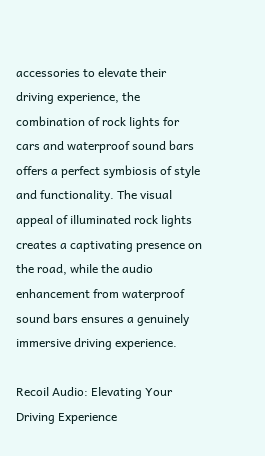accessories to elevate their driving experience, the combination of rock lights for cars and waterproof sound bars offers a perfect symbiosis of style and functionality. The visual appeal of illuminated rock lights creates a captivating presence on the road, while the audio enhancement from waterproof sound bars ensures a genuinely immersive driving experience.

Recoil Audio: Elevating Your Driving Experience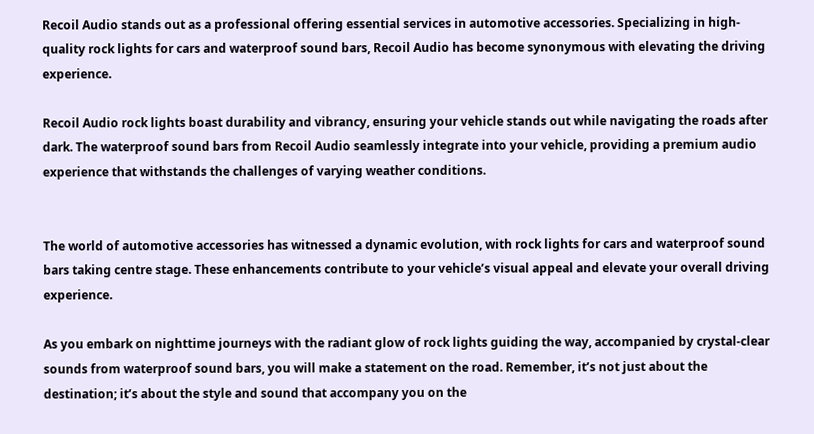Recoil Audio stands out as a professional offering essential services in automotive accessories. Specializing in high-quality rock lights for cars and waterproof sound bars, Recoil Audio has become synonymous with elevating the driving experience.

Recoil Audio rock lights boast durability and vibrancy, ensuring your vehicle stands out while navigating the roads after dark. The waterproof sound bars from Recoil Audio seamlessly integrate into your vehicle, providing a premium audio experience that withstands the challenges of varying weather conditions.


The world of automotive accessories has witnessed a dynamic evolution, with rock lights for cars and waterproof sound bars taking centre stage. These enhancements contribute to your vehicle’s visual appeal and elevate your overall driving experience.

As you embark on nighttime journeys with the radiant glow of rock lights guiding the way, accompanied by crystal-clear sounds from waterproof sound bars, you will make a statement on the road. Remember, it’s not just about the destination; it’s about the style and sound that accompany you on the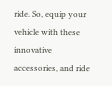ride. So, equip your vehicle with these innovative accessories, and ride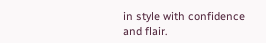in style with confidence and flair.